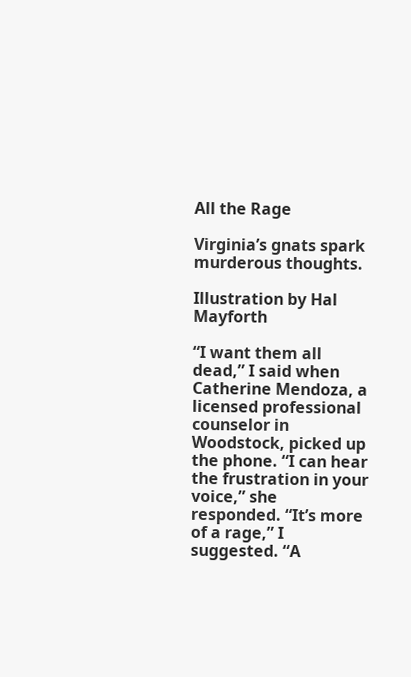All the Rage

Virginia’s gnats spark murderous thoughts.

Illustration by Hal Mayforth

“I want them all dead,” I said when Catherine Mendoza, a licensed professional counselor in Woodstock, picked up the phone. “I can hear the frustration in your voice,” she responded. “It’s more of a rage,” I suggested. “A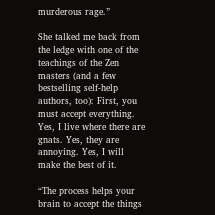murderous rage.”

She talked me back from the ledge with one of the teachings of the Zen masters (and a few bestselling self-help authors, too): First, you must accept everything. Yes, I live where there are gnats. Yes, they are annoying. Yes, I will make the best of it.

“The process helps your brain to accept the things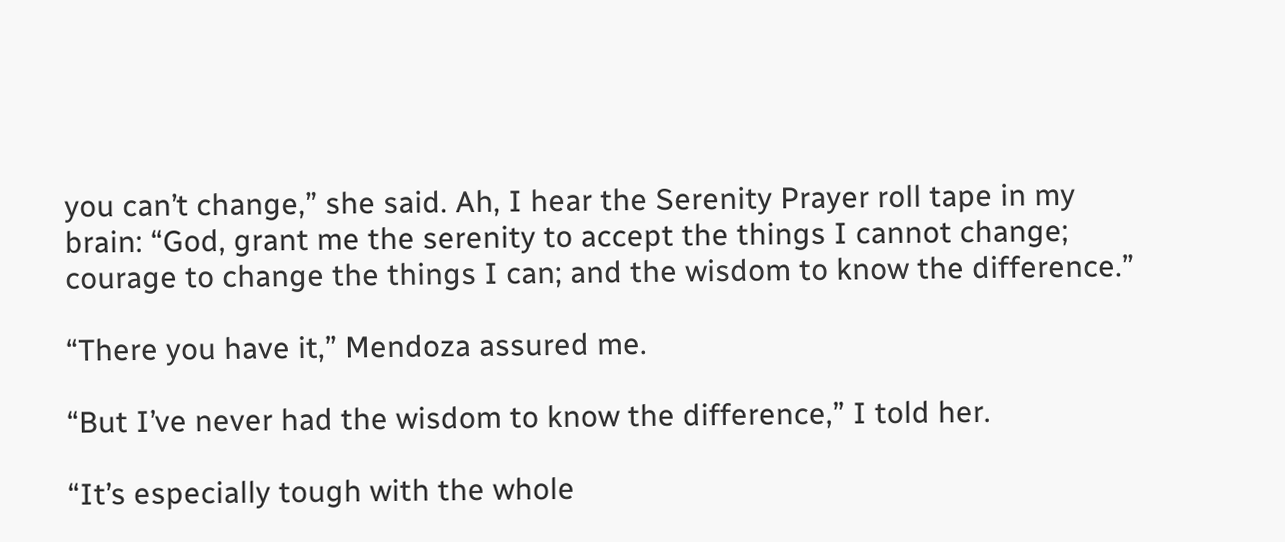you can’t change,” she said. Ah, I hear the Serenity Prayer roll tape in my brain: “God, grant me the serenity to accept the things I cannot change; courage to change the things I can; and the wisdom to know the difference.”

“There you have it,” Mendoza assured me.

“But I’ve never had the wisdom to know the difference,” I told her.

“It’s especially tough with the whole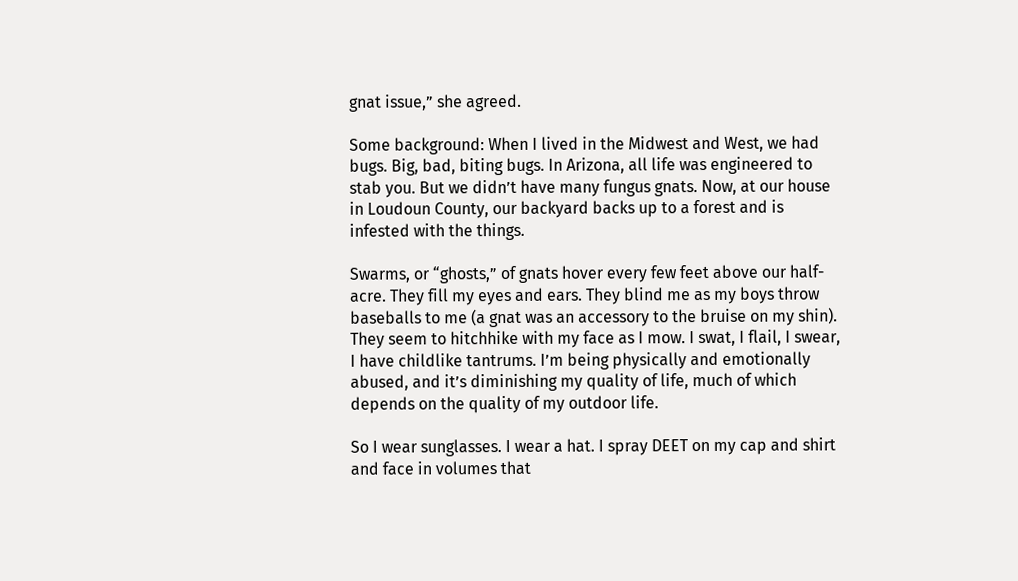gnat issue,” she agreed.

Some background: When I lived in the Midwest and West, we had bugs. Big, bad, biting bugs. In Arizona, all life was engineered to stab you. But we didn’t have many fungus gnats. Now, at our house in Loudoun County, our backyard backs up to a forest and is infested with the things.

Swarms, or “ghosts,” of gnats hover every few feet above our half-acre. They fill my eyes and ears. They blind me as my boys throw baseballs to me (a gnat was an accessory to the bruise on my shin). They seem to hitchhike with my face as I mow. I swat, I flail, I swear, I have childlike tantrums. I’m being physically and emotionally abused, and it’s diminishing my quality of life, much of which depends on the quality of my outdoor life.

So I wear sunglasses. I wear a hat. I spray DEET on my cap and shirt and face in volumes that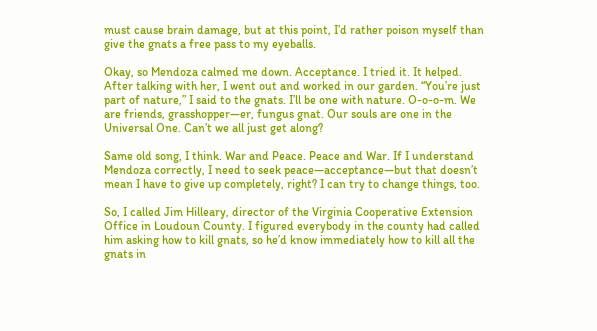must cause brain damage, but at this point, I’d rather poison myself than give the gnats a free pass to my eyeballs.

Okay, so Mendoza calmed me down. Acceptance. I tried it. It helped. After talking with her, I went out and worked in our garden. “You’re just part of nature,” I said to the gnats. I’ll be one with nature. O-o-o-m. We are friends, grasshopper—er, fungus gnat. Our souls are one in the Universal One. Can’t we all just get along?

Same old song, I think. War and Peace. Peace and War. If I understand Mendoza correctly, I need to seek peace—acceptance—but that doesn’t mean I have to give up completely, right? I can try to change things, too.

So, I called Jim Hilleary, director of the Virginia Cooperative Extension Office in Loudoun County. I figured everybody in the county had called him asking how to kill gnats, so he’d know immediately how to kill all the gnats in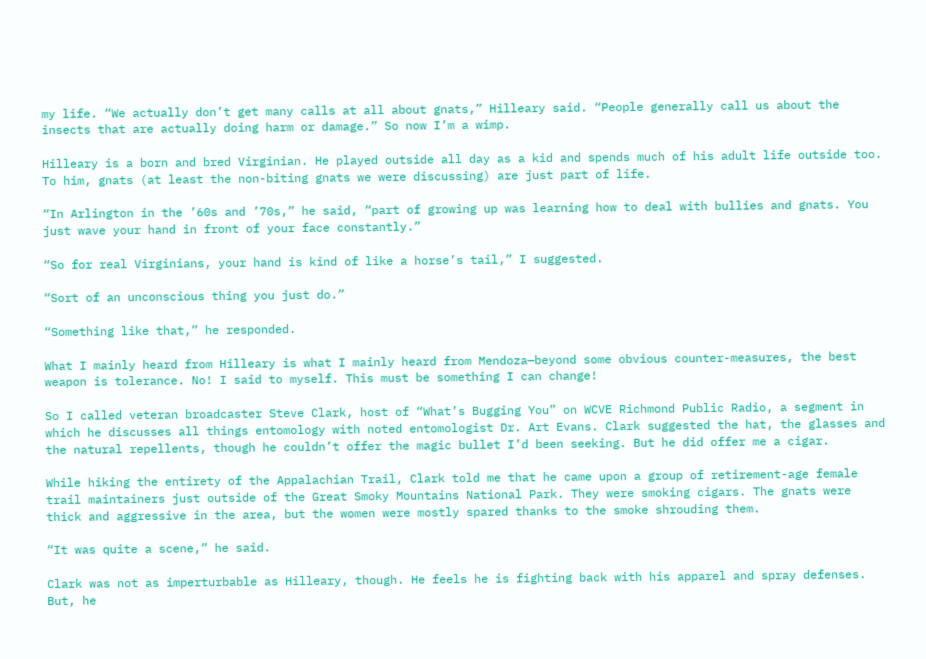my life. “We actually don’t get many calls at all about gnats,” Hilleary said. “People generally call us about the insects that are actually doing harm or damage.” So now I’m a wimp.

Hilleary is a born and bred Virginian. He played outside all day as a kid and spends much of his adult life outside too. To him, gnats (at least the non-biting gnats we were discussing) are just part of life.

“In Arlington in the ’60s and ’70s,” he said, “part of growing up was learning how to deal with bullies and gnats. You just wave your hand in front of your face constantly.”

“So for real Virginians, your hand is kind of like a horse’s tail,” I suggested.

“Sort of an unconscious thing you just do.”

“Something like that,” he responded.

What I mainly heard from Hilleary is what I mainly heard from Mendoza—beyond some obvious counter-measures, the best weapon is tolerance. No! I said to myself. This must be something I can change!

So I called veteran broadcaster Steve Clark, host of “What’s Bugging You” on WCVE Richmond Public Radio, a segment in which he discusses all things entomology with noted entomologist Dr. Art Evans. Clark suggested the hat, the glasses and the natural repellents, though he couldn’t offer the magic bullet I’d been seeking. But he did offer me a cigar.

While hiking the entirety of the Appalachian Trail, Clark told me that he came upon a group of retirement-age female trail maintainers just outside of the Great Smoky Mountains National Park. They were smoking cigars. The gnats were thick and aggressive in the area, but the women were mostly spared thanks to the smoke shrouding them.

“It was quite a scene,” he said.

Clark was not as imperturbable as Hilleary, though. He feels he is fighting back with his apparel and spray defenses. But, he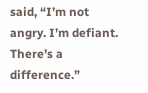said, “I’m not angry. I’m defiant. There’s a difference.”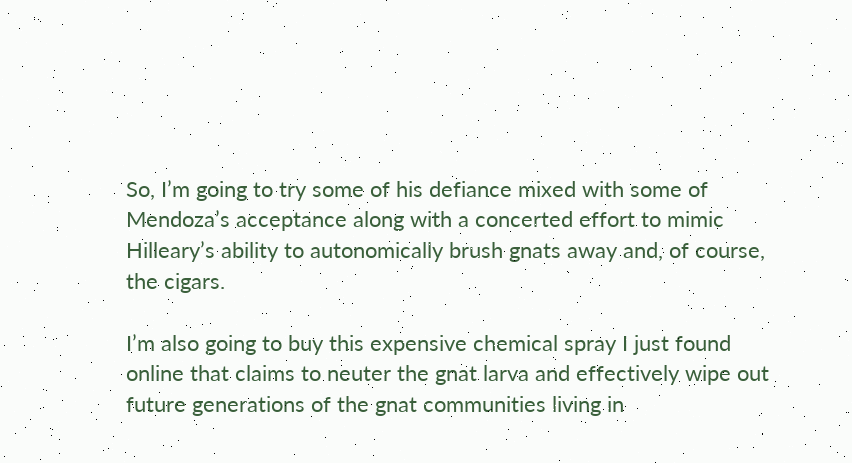So, I’m going to try some of his defiance mixed with some of Mendoza’s acceptance along with a concerted effort to mimic Hilleary’s ability to autonomically brush gnats away and, of course, the cigars.

I’m also going to buy this expensive chemical spray I just found online that claims to neuter the gnat larva and effectively wipe out future generations of the gnat communities living in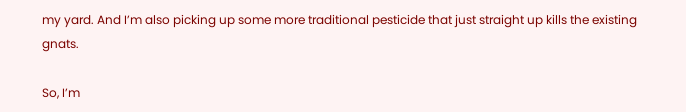my yard. And I’m also picking up some more traditional pesticide that just straight up kills the existing gnats.

So, I’m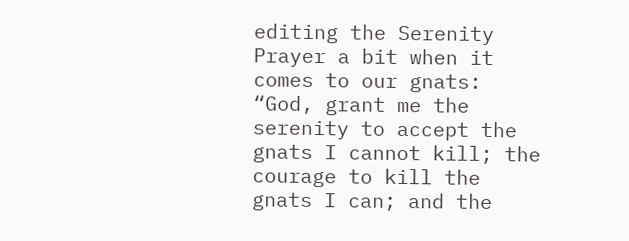editing the Serenity Prayer a bit when it comes to our gnats: “God, grant me the serenity to accept the gnats I cannot kill; the courage to kill the gnats I can; and the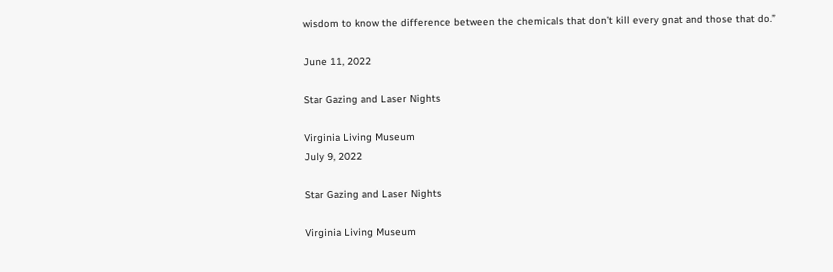wisdom to know the difference between the chemicals that don’t kill every gnat and those that do.”

June 11, 2022

Star Gazing and Laser Nights

Virginia Living Museum
July 9, 2022

Star Gazing and Laser Nights

Virginia Living Museum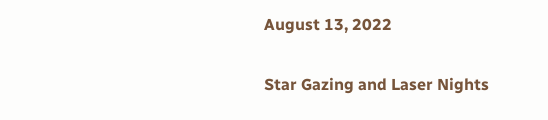August 13, 2022

Star Gazing and Laser Nights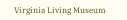Virginia Living Museum